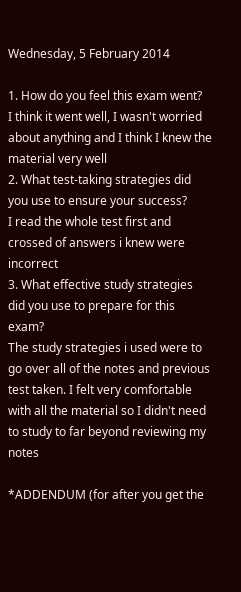Wednesday, 5 February 2014

1. How do you feel this exam went?
I think it went well, I wasn't worried about anything and I think I knew the material very well
2. What test-taking strategies did you use to ensure your success?
I read the whole test first and crossed of answers i knew were incorrect
3. What effective study strategies did you use to prepare for this exam?
The study strategies i used were to go over all of the notes and previous test taken. I felt very comfortable with all the material so I didn't need to study to far beyond reviewing my notes

*ADDENDUM (for after you get the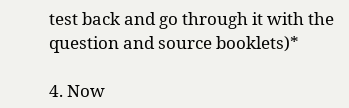test back and go through it with the question and source booklets)*

4. Now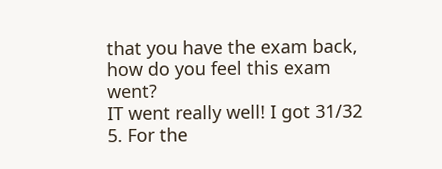that you have the exam back, how do you feel this exam went?
IT went really well! I got 31/32
5. For the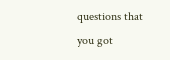questions that you got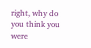right, why do you think you were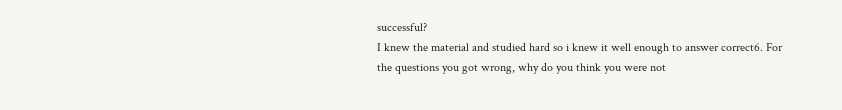successful?
I knew the material and studied hard so i knew it well enough to answer correct6. For the questions you got wrong, why do you think you were not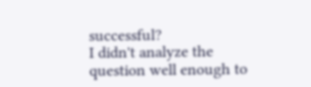successful?
I didn't analyze the question well enough to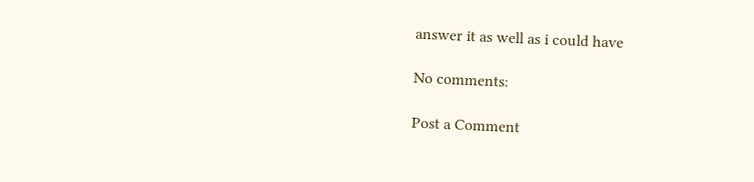answer it as well as i could have

No comments:

Post a Comment